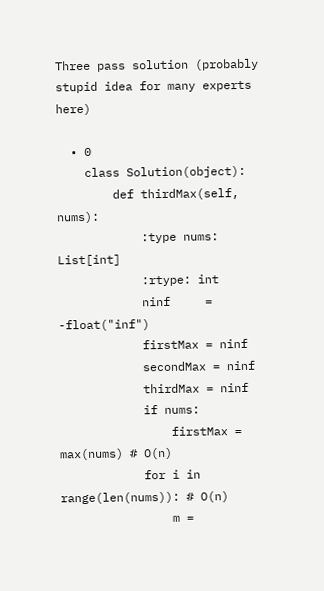Three pass solution (probably stupid idea for many experts here)

  • 0
    class Solution(object):
        def thirdMax(self, nums):
            :type nums: List[int]
            :rtype: int
            ninf     = -float("inf")
            firstMax = ninf
            secondMax = ninf
            thirdMax = ninf
            if nums:
                firstMax = max(nums) # O(n)
            for i in range(len(nums)): # O(n)
                m =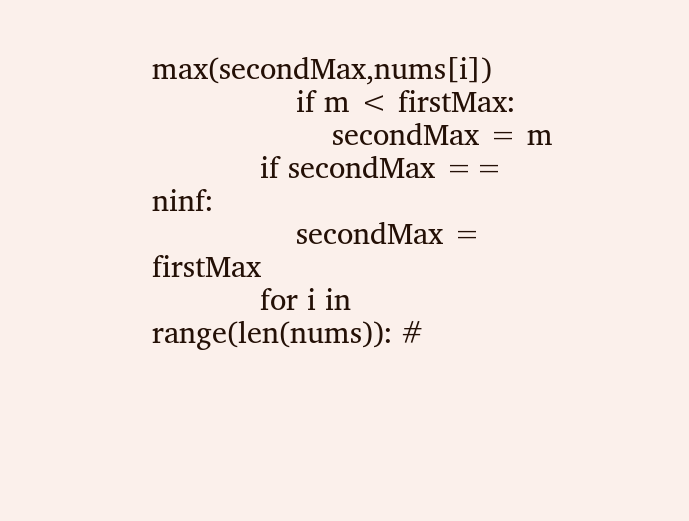max(secondMax,nums[i])
                if m < firstMax:
                    secondMax = m
            if secondMax == ninf:
                secondMax = firstMax
            for i in range(len(nums)): #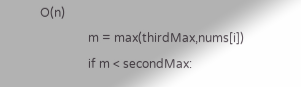O(n)
                m = max(thirdMax,nums[i])
                if m < secondMax: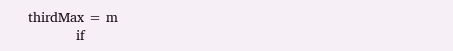thirdMax = m
            if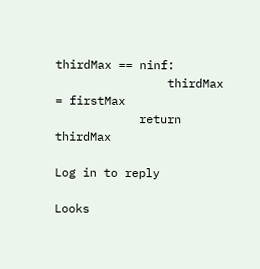thirdMax == ninf:
                thirdMax = firstMax
            return thirdMax

Log in to reply

Looks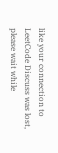like your connection to LeetCode Discuss was lost, please wait while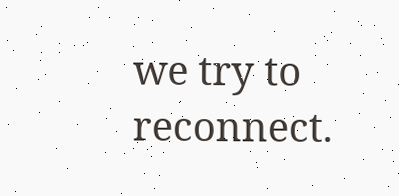we try to reconnect.